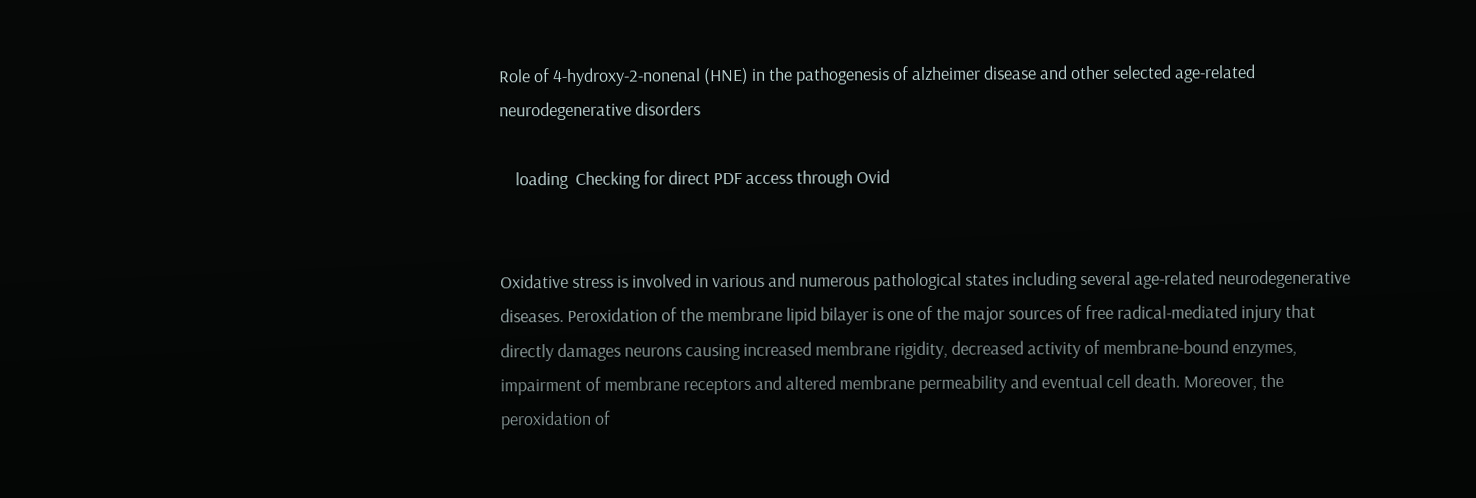Role of 4-hydroxy-2-nonenal (HNE) in the pathogenesis of alzheimer disease and other selected age-related neurodegenerative disorders

    loading  Checking for direct PDF access through Ovid


Oxidative stress is involved in various and numerous pathological states including several age-related neurodegenerative diseases. Peroxidation of the membrane lipid bilayer is one of the major sources of free radical-mediated injury that directly damages neurons causing increased membrane rigidity, decreased activity of membrane-bound enzymes, impairment of membrane receptors and altered membrane permeability and eventual cell death. Moreover, the peroxidation of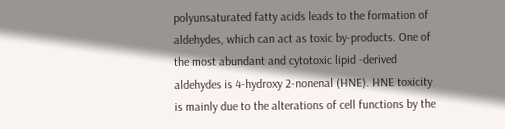polyunsaturated fatty acids leads to the formation of aldehydes, which can act as toxic by-products. One of the most abundant and cytotoxic lipid -derived aldehydes is 4-hydroxy 2-nonenal (HNE). HNE toxicity is mainly due to the alterations of cell functions by the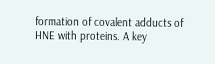formation of covalent adducts of HNE with proteins. A key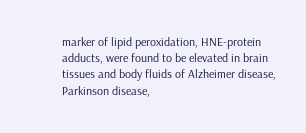marker of lipid peroxidation, HNE-protein adducts, were found to be elevated in brain tissues and body fluids of Alzheimer disease, Parkinson disease,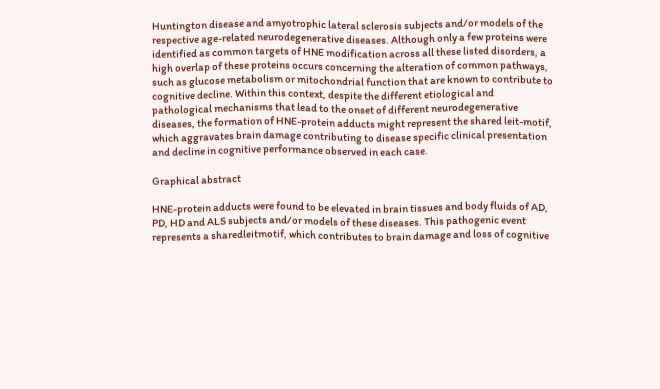Huntington disease and amyotrophic lateral sclerosis subjects and/or models of the respective age-related neurodegenerative diseases. Although only a few proteins were identified as common targets of HNE modification across all these listed disorders, a high overlap of these proteins occurs concerning the alteration of common pathways, such as glucose metabolism or mitochondrial function that are known to contribute to cognitive decline. Within this context, despite the different etiological and pathological mechanisms that lead to the onset of different neurodegenerative diseases, the formation of HNE-protein adducts might represent the shared leit-motif, which aggravates brain damage contributing to disease specific clinical presentation and decline in cognitive performance observed in each case.

Graphical abstract

HNE-protein adducts were found to be elevated in brain tissues and body fluids of AD, PD, HD and ALS subjects and/or models of these diseases. This pathogenic event represents a sharedleitmotif, which contributes to brain damage and loss of cognitive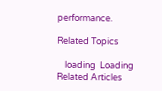performance.

Related Topics

    loading  Loading Related Articles